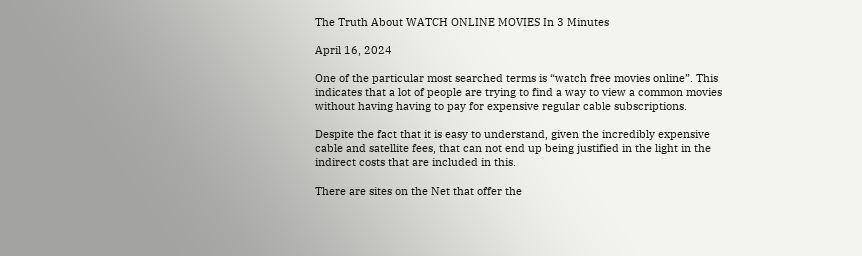The Truth About WATCH ONLINE MOVIES In 3 Minutes

April 16, 2024

One of the particular most searched terms is “watch free movies online”. This indicates that a lot of people are trying to find a way to view a common movies without having having to pay for expensive regular cable subscriptions.

Despite the fact that it is easy to understand, given the incredibly expensive cable and satellite fees, that can not end up being justified in the light in the indirect costs that are included in this.

There are sites on the Net that offer the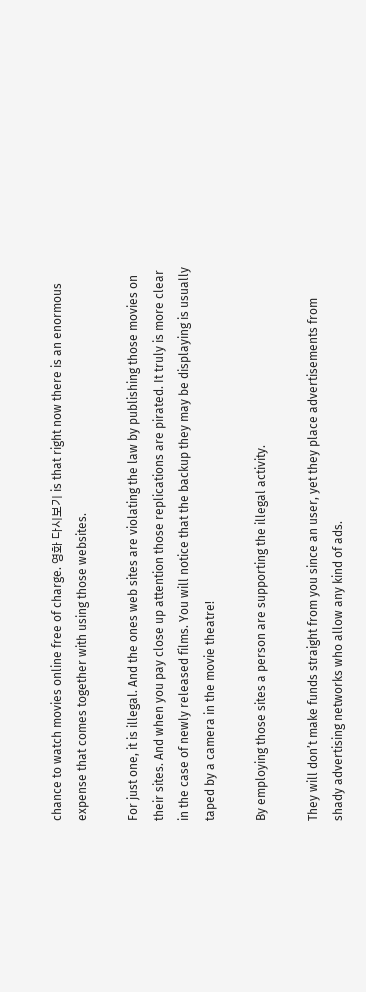chance to watch movies online free of charge. 영화 다시보기 is that right now there is an enormous expense that comes together with using those websites.

For just one, it is illegal. And the ones web sites are violating the law by publishing those movies on their sites. And when you pay close up attention those replications are pirated. It truly is more clear in the case of newly released films. You will notice that the backup they may be displaying is usually taped by a camera in the movie theatre!

By employing those sites a person are supporting the illegal activity.

They will don’t make funds straight from you since an user, yet they place advertisements from shady advertising networks who allow any kind of ads.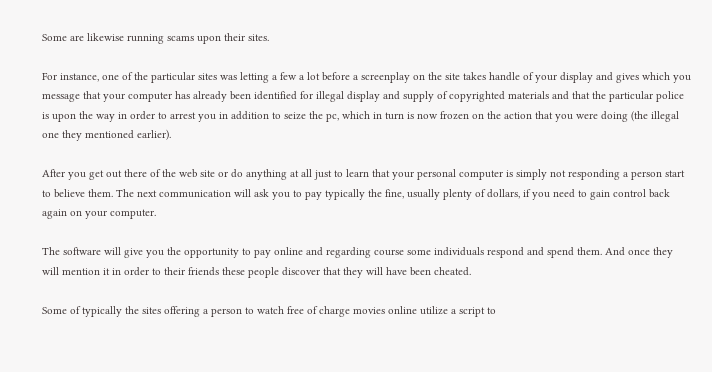Some are likewise running scams upon their sites.

For instance, one of the particular sites was letting a few a lot before a screenplay on the site takes handle of your display and gives which you message that your computer has already been identified for illegal display and supply of copyrighted materials and that the particular police is upon the way in order to arrest you in addition to seize the pc, which in turn is now frozen on the action that you were doing (the illegal one they mentioned earlier).

After you get out there of the web site or do anything at all just to learn that your personal computer is simply not responding a person start to believe them. The next communication will ask you to pay typically the fine, usually plenty of dollars, if you need to gain control back again on your computer.

The software will give you the opportunity to pay online and regarding course some individuals respond and spend them. And once they will mention it in order to their friends these people discover that they will have been cheated.

Some of typically the sites offering a person to watch free of charge movies online utilize a script to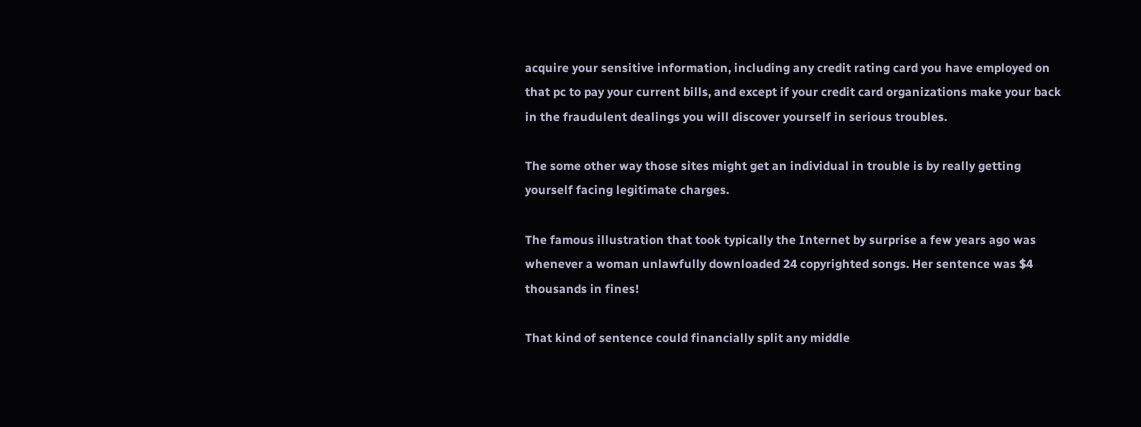acquire your sensitive information, including any credit rating card you have employed on that pc to pay your current bills, and except if your credit card organizations make your back in the fraudulent dealings you will discover yourself in serious troubles.

The some other way those sites might get an individual in trouble is by really getting yourself facing legitimate charges.

The famous illustration that took typically the Internet by surprise a few years ago was whenever a woman unlawfully downloaded 24 copyrighted songs. Her sentence was $4 thousands in fines!

That kind of sentence could financially split any middle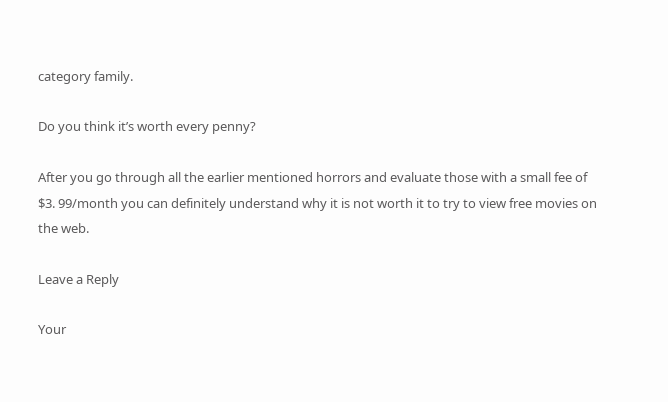category family.

Do you think it’s worth every penny?

After you go through all the earlier mentioned horrors and evaluate those with a small fee of $3. 99/month you can definitely understand why it is not worth it to try to view free movies on the web.

Leave a Reply

Your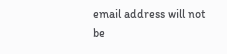email address will not be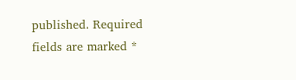published. Required fields are marked *